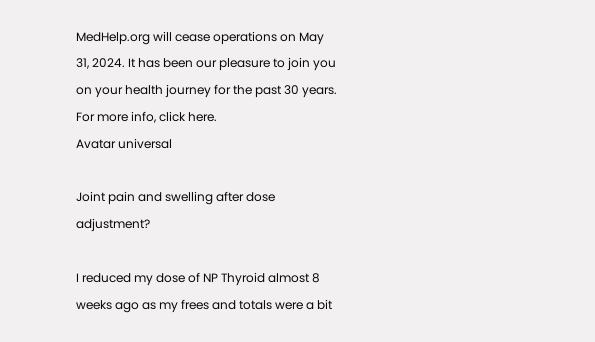MedHelp.org will cease operations on May 31, 2024. It has been our pleasure to join you on your health journey for the past 30 years. For more info, click here.
Avatar universal

Joint pain and swelling after dose adjustment?

I reduced my dose of NP Thyroid almost 8 weeks ago as my frees and totals were a bit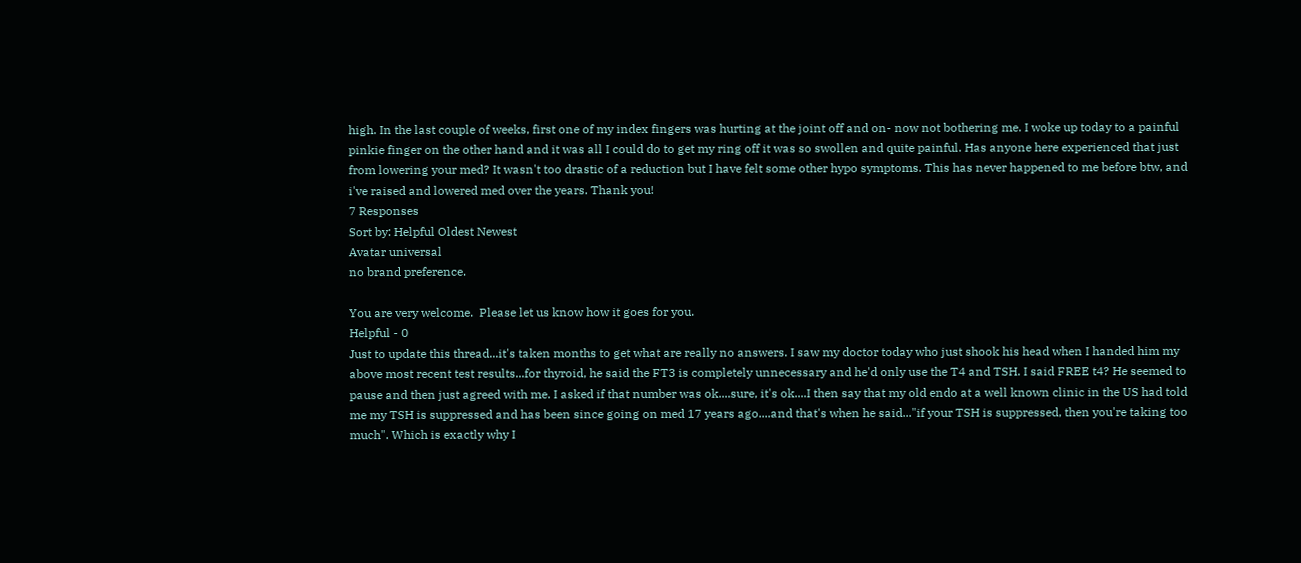high. In the last couple of weeks, first one of my index fingers was hurting at the joint off and on- now not bothering me. I woke up today to a painful pinkie finger on the other hand and it was all I could do to get my ring off it was so swollen and quite painful. Has anyone here experienced that just from lowering your med? It wasn't too drastic of a reduction but I have felt some other hypo symptoms. This has never happened to me before btw, and i've raised and lowered med over the years. Thank you!
7 Responses
Sort by: Helpful Oldest Newest
Avatar universal
no brand preference.

You are very welcome.  Please let us know how it goes for you.
Helpful - 0
Just to update this thread...it's taken months to get what are really no answers. I saw my doctor today who just shook his head when I handed him my above most recent test results...for thyroid, he said the FT3 is completely unnecessary and he'd only use the T4 and TSH. I said FREE t4? He seemed to pause and then just agreed with me. I asked if that number was ok....sure, it's ok....I then say that my old endo at a well known clinic in the US had told me my TSH is suppressed and has been since going on med 17 years ago....and that's when he said..."if your TSH is suppressed, then you're taking too much". Which is exactly why I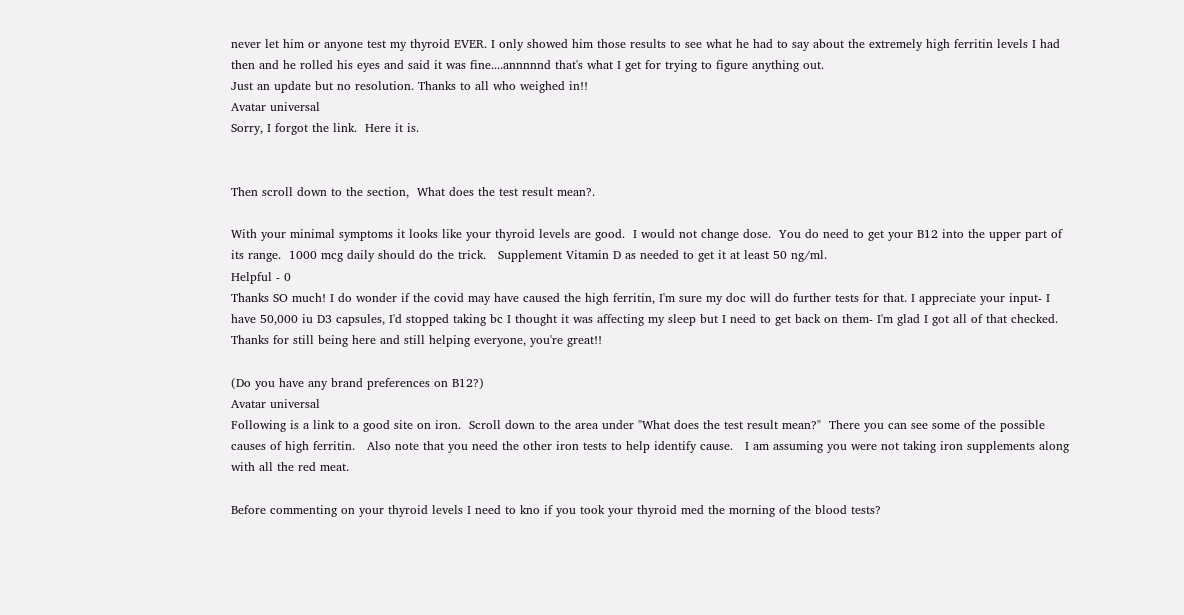never let him or anyone test my thyroid EVER. I only showed him those results to see what he had to say about the extremely high ferritin levels I had then and he rolled his eyes and said it was fine....annnnnd that's what I get for trying to figure anything out.
Just an update but no resolution. Thanks to all who weighed in!!
Avatar universal
Sorry, I forgot the link.  Here it is.


Then scroll down to the section,  What does the test result mean?.

With your minimal symptoms it looks like your thyroid levels are good.  I would not change dose.  You do need to get your B12 into the upper part of its range.  1000 mcg daily should do the trick.   Supplement Vitamin D as needed to get it at least 50 ng/ml.
Helpful - 0
Thanks SO much! I do wonder if the covid may have caused the high ferritin, I'm sure my doc will do further tests for that. I appreciate your input- I have 50,000 iu D3 capsules, I'd stopped taking bc I thought it was affecting my sleep but I need to get back on them- I'm glad I got all of that checked. Thanks for still being here and still helping everyone, you're great!!

(Do you have any brand preferences on B12?)
Avatar universal
Following is a link to a good site on iron.  Scroll down to the area under "What does the test result mean?"  There you can see some of the possible causes of high ferritin.   Also note that you need the other iron tests to help identify cause.   I am assuming you were not taking iron supplements along with all the red meat.

Before commenting on your thyroid levels I need to kno if you took your thyroid med the morning of the blood tests?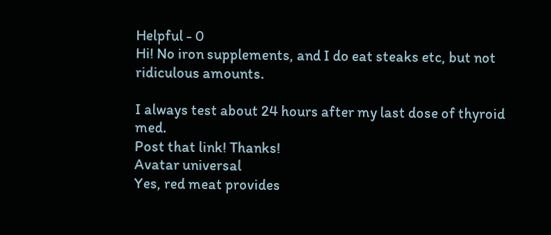Helpful - 0
Hi! No iron supplements, and I do eat steaks etc, but not ridiculous amounts.

I always test about 24 hours after my last dose of thyroid med.
Post that link! Thanks!
Avatar universal
Yes, red meat provides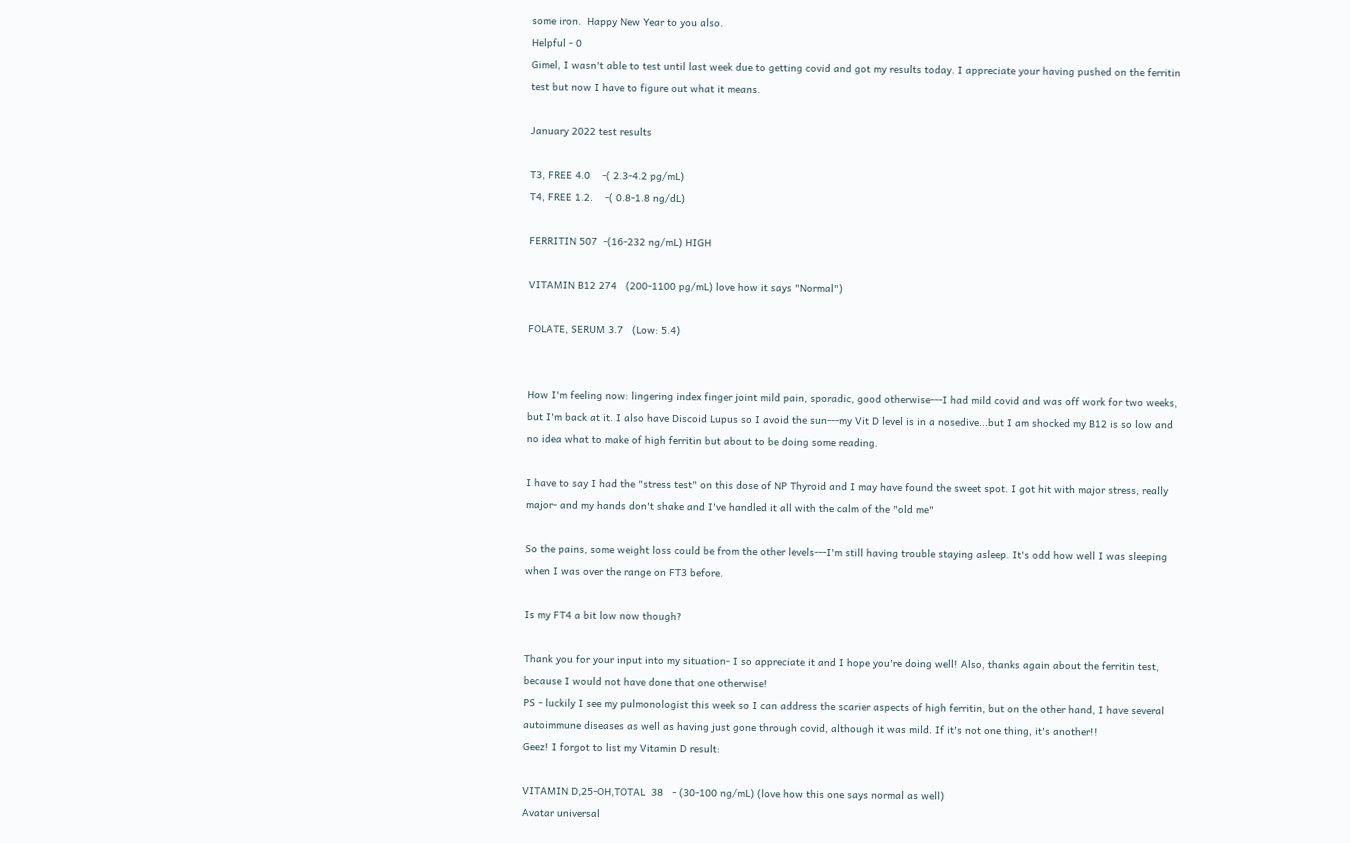some iron.  Happy New Year to you also.
Helpful - 0
Gimel, I wasn't able to test until last week due to getting covid and got my results today. I appreciate your having pushed on the ferritin test but now I have to figure out what it means.

January 2022 test results

T3, FREE 4.0    -( 2.3-4.2 pg/mL)
T4, FREE 1.2.    -( 0.8-1.8 ng/dL)

FERRITIN 507  -(16-232 ng/mL) HIGH

VITAMIN B12 274   (200-1100 pg/mL) love how it says "Normal")

FOLATE, SERUM 3.7   (Low: 5.4)


How I'm feeling now: lingering index finger joint mild pain, sporadic, good otherwise---I had mild covid and was off work for two weeks, but I'm back at it. I also have Discoid Lupus so I avoid the sun---my Vit D level is in a nosedive...but I am shocked my B12 is so low and no idea what to make of high ferritin but about to be doing some reading.

I have to say I had the "stress test" on this dose of NP Thyroid and I may have found the sweet spot. I got hit with major stress, really major- and my hands don't shake and I've handled it all with the calm of the "old me"

So the pains, some weight loss could be from the other levels---I'm still having trouble staying asleep. It's odd how well I was sleeping when I was over the range on FT3 before.

Is my FT4 a bit low now though?

Thank you for your input into my situation- I so appreciate it and I hope you're doing well! Also, thanks again about the ferritin test, because I would not have done that one otherwise!
PS - luckily I see my pulmonologist this week so I can address the scarier aspects of high ferritin, but on the other hand, I have several autoimmune diseases as well as having just gone through covid, although it was mild. If it's not one thing, it's another!!
Geez! I forgot to list my Vitamin D result:

VITAMIN D,25-OH,TOTAL  38   - (30-100 ng/mL) (love how this one says normal as well)
Avatar universal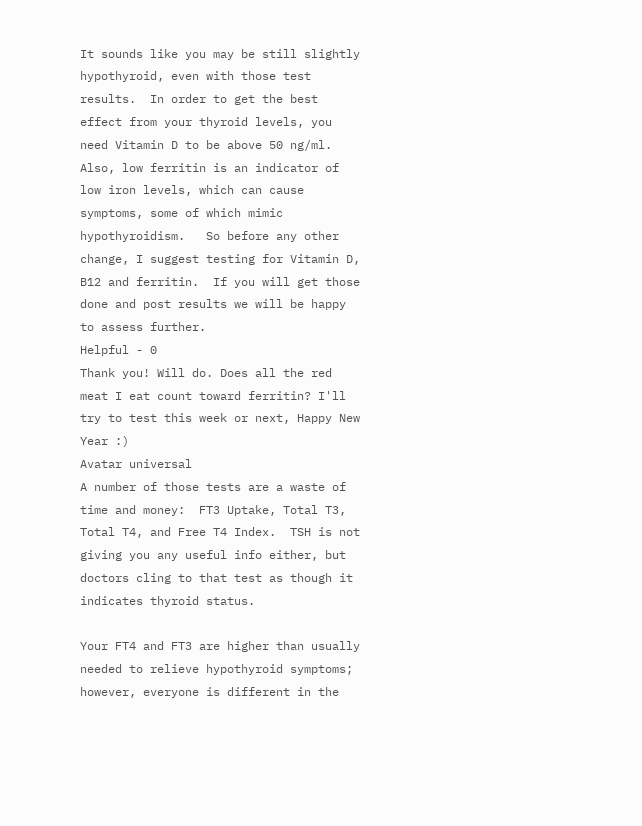It sounds like you may be still slightly hypothyroid, even with those test results.  In order to get the best effect from your thyroid levels, you need Vitamin D to be above 50 ng/ml.  Also, low ferritin is an indicator of low iron levels, which can cause symptoms, some of which mimic hypothyroidism.   So before any other change, I suggest testing for Vitamin D, B12 and ferritin.  If you will get those done and post results we will be happy to assess further.
Helpful - 0
Thank you! Will do. Does all the red meat I eat count toward ferritin? I'll try to test this week or next, Happy New Year :)
Avatar universal
A number of those tests are a waste of time and money:  FT3 Uptake, Total T3, Total T4, and Free T4 Index.  TSH is not giving you any useful info either, but doctors cling to that test as though it indicates thyroid status.

Your FT4 and FT3 are higher than usually needed to relieve hypothyroid symptoms; however, everyone is different in the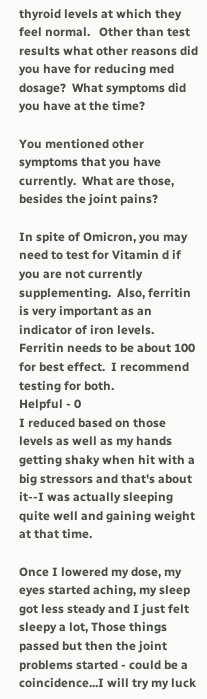thyroid levels at which they feel normal.   Other than test results what other reasons did you have for reducing med dosage?  What symptoms did you have at the time?

You mentioned other symptoms that you have currently.  What are those, besides the joint pains?

In spite of Omicron, you may need to test for Vitamin d if you are not currently supplementing.  Also, ferritin is very important as an indicator of iron levels.  Ferritin needs to be about 100 for best effect.  I recommend testing for both.
Helpful - 0
I reduced based on those levels as well as my hands getting shaky when hit with a big stressors and that's about it--I was actually sleeping quite well and gaining weight at that time.

Once I lowered my dose, my eyes started aching, my sleep got less steady and I just felt sleepy a lot, Those things passed but then the joint problems started - could be a coincidence...I will try my luck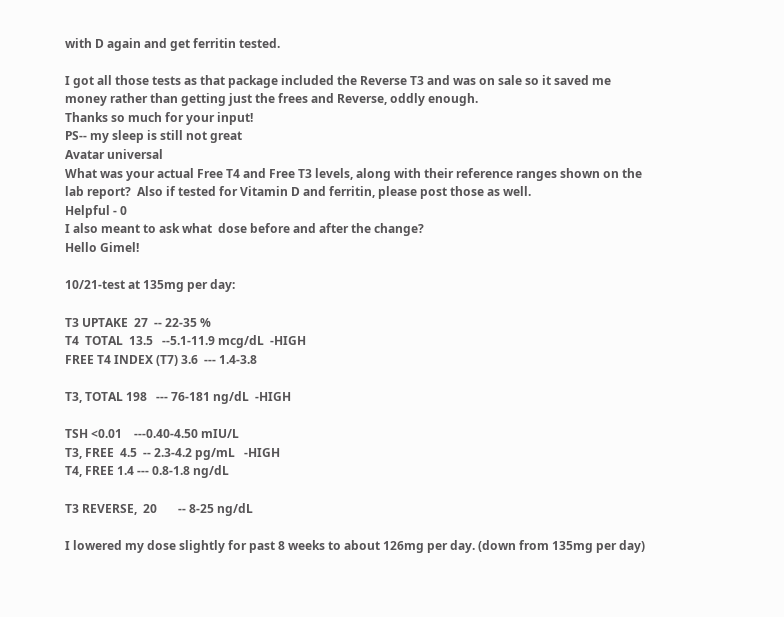with D again and get ferritin tested.

I got all those tests as that package included the Reverse T3 and was on sale so it saved me money rather than getting just the frees and Reverse, oddly enough.
Thanks so much for your input!
PS-- my sleep is still not great
Avatar universal
What was your actual Free T4 and Free T3 levels, along with their reference ranges shown on the lab report?  Also if tested for Vitamin D and ferritin, please post those as well.
Helpful - 0
I also meant to ask what  dose before and after the change?
Hello Gimel!

10/21-test at 135mg per day:

T3 UPTAKE  27  -- 22-35 %
T4  TOTAL  13.5   --5.1-11.9 mcg/dL  -HIGH
FREE T4 INDEX (T7) 3.6  --- 1.4-3.8

T3, TOTAL 198   --- 76-181 ng/dL  -HIGH

TSH <0.01    ---0.40-4.50 mIU/L
T3, FREE  4.5  -- 2.3-4.2 pg/mL   -HIGH
T4, FREE 1.4 --- 0.8-1.8 ng/dL

T3 REVERSE,  20       -- 8-25 ng/dL

I lowered my dose slightly for past 8 weeks to about 126mg per day. (down from 135mg per day)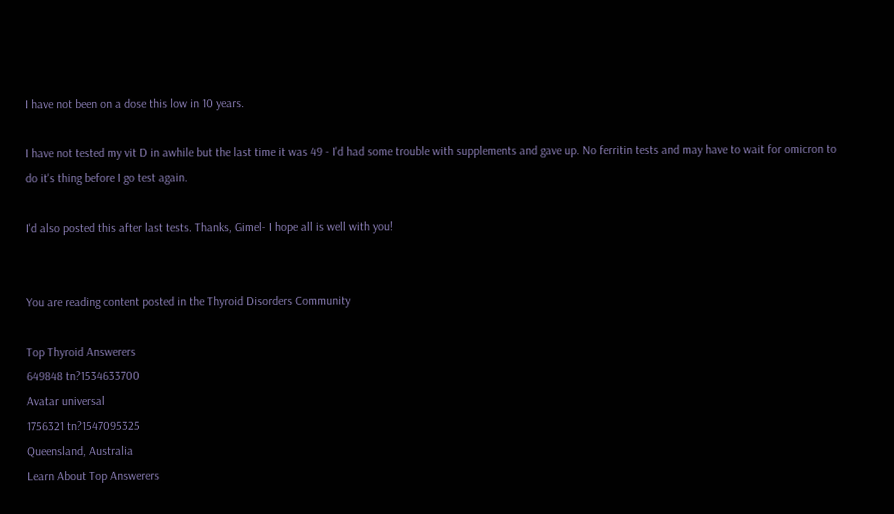I have not been on a dose this low in 10 years.

I have not tested my vit D in awhile but the last time it was 49 - I'd had some trouble with supplements and gave up. No ferritin tests and may have to wait for omicron to do it's thing before I go test again.

I'd also posted this after last tests. Thanks, Gimel- I hope all is well with you!


You are reading content posted in the Thyroid Disorders Community

Top Thyroid Answerers
649848 tn?1534633700
Avatar universal
1756321 tn?1547095325
Queensland, Australia
Learn About Top Answerers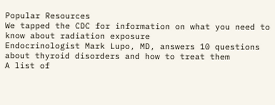Popular Resources
We tapped the CDC for information on what you need to know about radiation exposure
Endocrinologist Mark Lupo, MD, answers 10 questions about thyroid disorders and how to treat them
A list of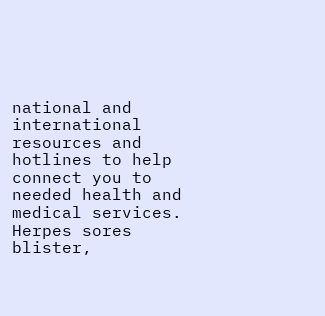national and international resources and hotlines to help connect you to needed health and medical services.
Herpes sores blister,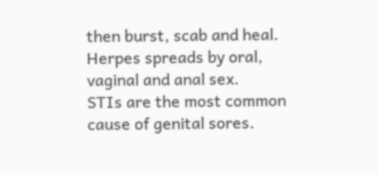then burst, scab and heal.
Herpes spreads by oral, vaginal and anal sex.
STIs are the most common cause of genital sores.